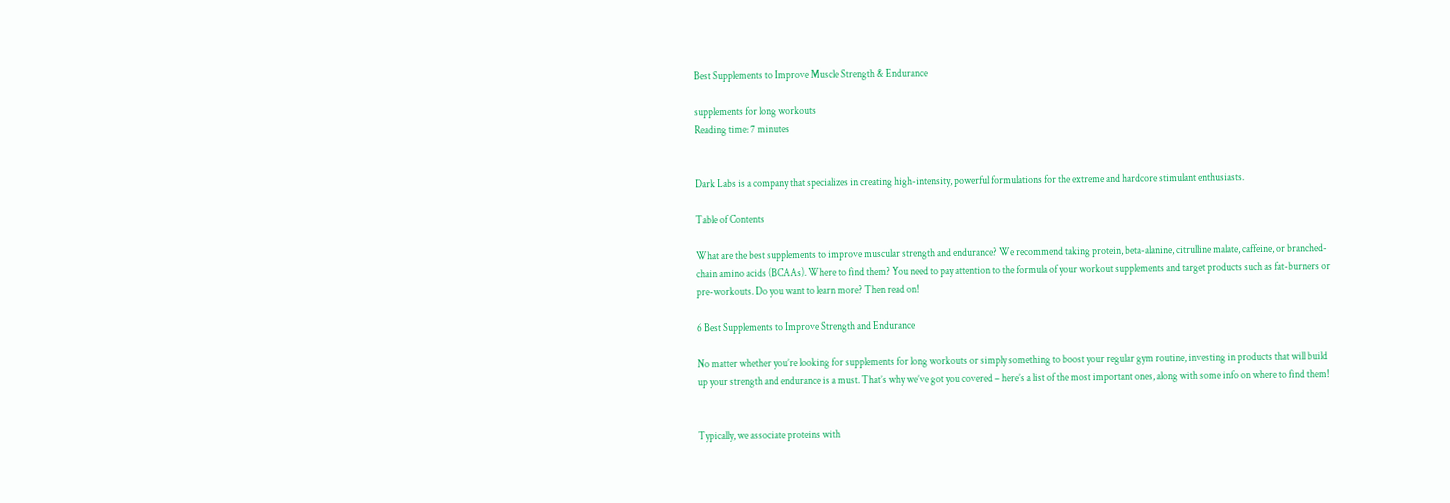Best Supplements to Improve Muscle Strength & Endurance

supplements for long workouts
Reading time: 7 minutes


Dark Labs is a company that specializes in creating high-intensity, powerful formulations for the extreme and hardcore stimulant enthusiasts.

Table of Contents

What are the best supplements to improve muscular strength and endurance? We recommend taking protein, beta-alanine, citrulline malate, caffeine, or branched-chain amino acids (BCAAs). Where to find them? You need to pay attention to the formula of your workout supplements and target products such as fat-burners or pre-workouts. Do you want to learn more? Then read on!

6 Best Supplements to Improve Strength and Endurance

No matter whether you’re looking for supplements for long workouts or simply something to boost your regular gym routine, investing in products that will build up your strength and endurance is a must. That’s why we’ve got you covered – here’s a list of the most important ones, along with some info on where to find them!


Typically, we associate proteins with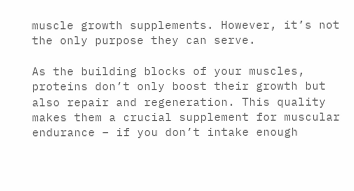muscle growth supplements. However, it’s not the only purpose they can serve.

As the building blocks of your muscles, proteins don’t only boost their growth but also repair and regeneration. This quality makes them a crucial supplement for muscular endurance – if you don’t intake enough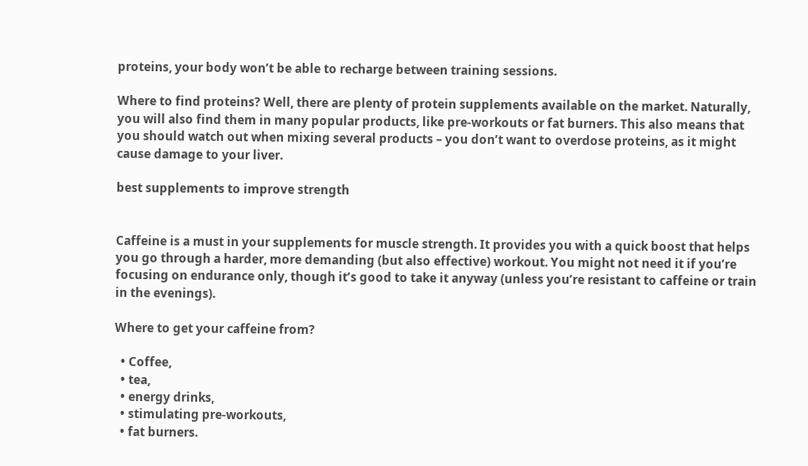proteins, your body won’t be able to recharge between training sessions.

Where to find proteins? Well, there are plenty of protein supplements available on the market. Naturally, you will also find them in many popular products, like pre-workouts or fat burners. This also means that you should watch out when mixing several products – you don’t want to overdose proteins, as it might cause damage to your liver.

best supplements to improve strength


Caffeine is a must in your supplements for muscle strength. It provides you with a quick boost that helps you go through a harder, more demanding (but also effective) workout. You might not need it if you’re focusing on endurance only, though it’s good to take it anyway (unless you’re resistant to caffeine or train in the evenings).

Where to get your caffeine from?

  • Coffee,
  • tea,
  • energy drinks,
  • stimulating pre-workouts,
  • fat burners.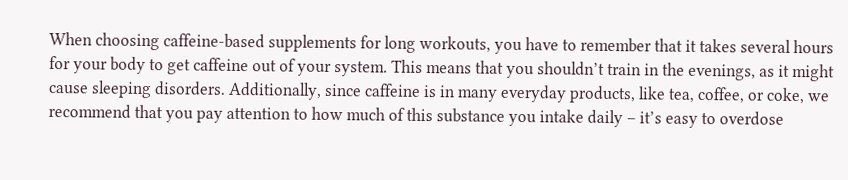When choosing caffeine-based supplements for long workouts, you have to remember that it takes several hours for your body to get caffeine out of your system. This means that you shouldn’t train in the evenings, as it might cause sleeping disorders. Additionally, since caffeine is in many everyday products, like tea, coffee, or coke, we recommend that you pay attention to how much of this substance you intake daily – it’s easy to overdose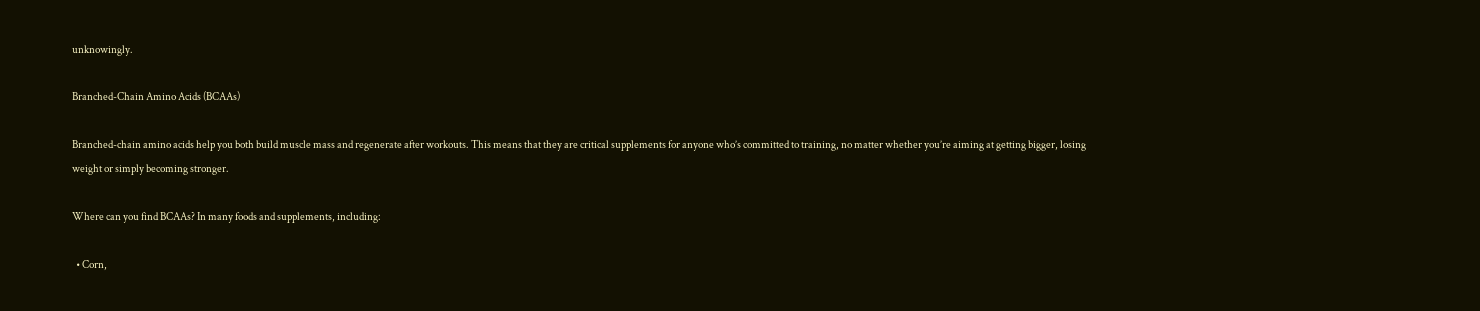unknowingly.

Branched-Chain Amino Acids (BCAAs)

Branched-chain amino acids help you both build muscle mass and regenerate after workouts. This means that they are critical supplements for anyone who’s committed to training, no matter whether you’re aiming at getting bigger, losing weight or simply becoming stronger.

Where can you find BCAAs? In many foods and supplements, including:

  • Corn,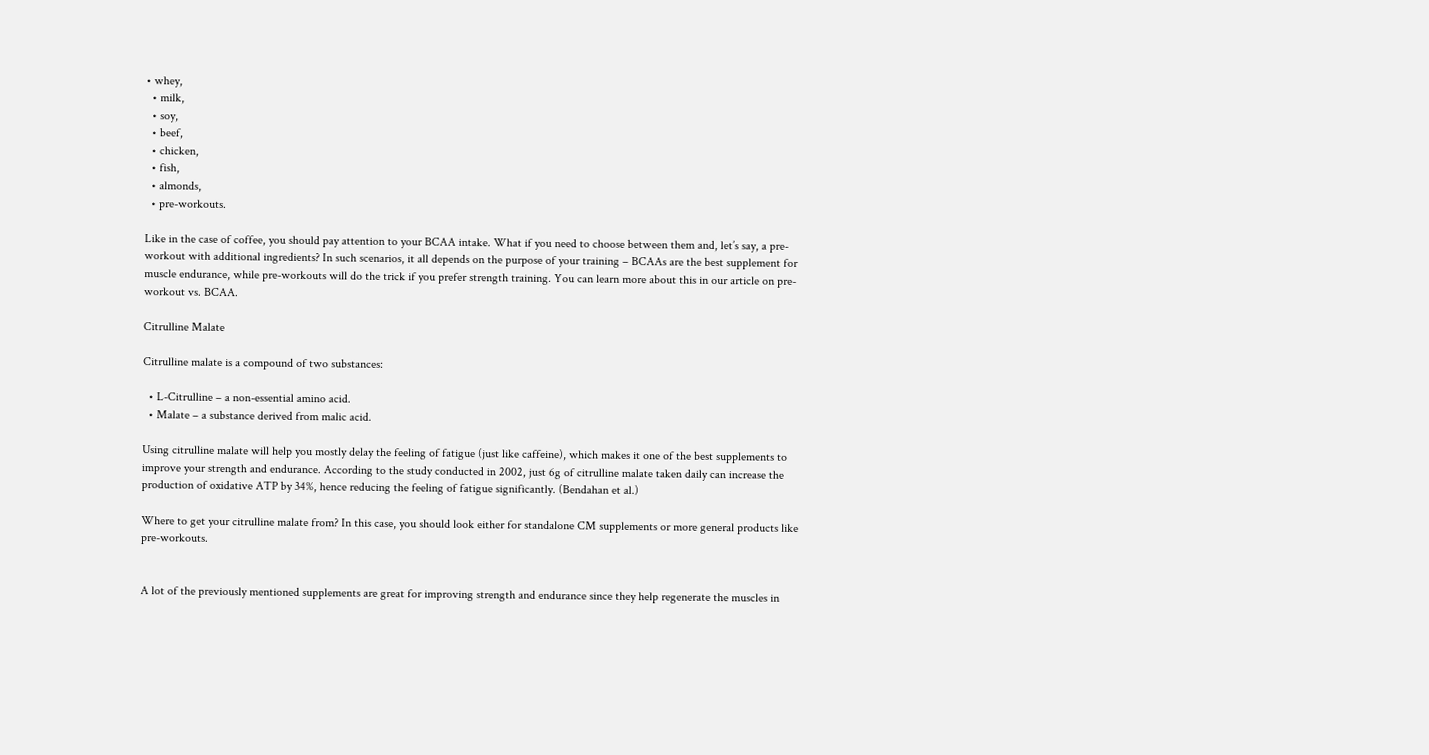• whey,
  • milk,
  • soy,
  • beef,
  • chicken,
  • fish,
  • almonds,
  • pre-workouts.

Like in the case of coffee, you should pay attention to your BCAA intake. What if you need to choose between them and, let’s say, a pre-workout with additional ingredients? In such scenarios, it all depends on the purpose of your training – BCAAs are the best supplement for muscle endurance, while pre-workouts will do the trick if you prefer strength training. You can learn more about this in our article on pre-workout vs. BCAA.

Citrulline Malate

Citrulline malate is a compound of two substances:

  • L-Citrulline – a non-essential amino acid.
  • Malate – a substance derived from malic acid.

Using citrulline malate will help you mostly delay the feeling of fatigue (just like caffeine), which makes it one of the best supplements to improve your strength and endurance. According to the study conducted in 2002, just 6g of citrulline malate taken daily can increase the production of oxidative ATP by 34%, hence reducing the feeling of fatigue significantly. (Bendahan et al.)

Where to get your citrulline malate from? In this case, you should look either for standalone CM supplements or more general products like pre-workouts.


A lot of the previously mentioned supplements are great for improving strength and endurance since they help regenerate the muscles in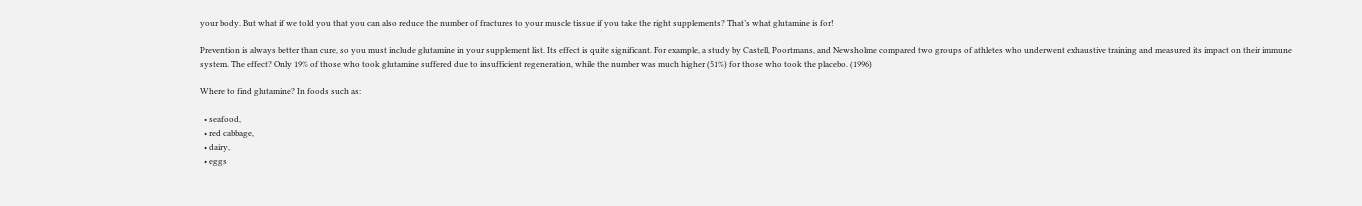your body. But what if we told you that you can also reduce the number of fractures to your muscle tissue if you take the right supplements? That’s what glutamine is for!

Prevention is always better than cure, so you must include glutamine in your supplement list. Its effect is quite significant. For example, a study by Castell, Poortmans, and Newsholme compared two groups of athletes who underwent exhaustive training and measured its impact on their immune system. The effect? Only 19% of those who took glutamine suffered due to insufficient regeneration, while the number was much higher (51%) for those who took the placebo. (1996)

Where to find glutamine? In foods such as:

  • seafood,
  • red cabbage,
  • dairy,
  • eggs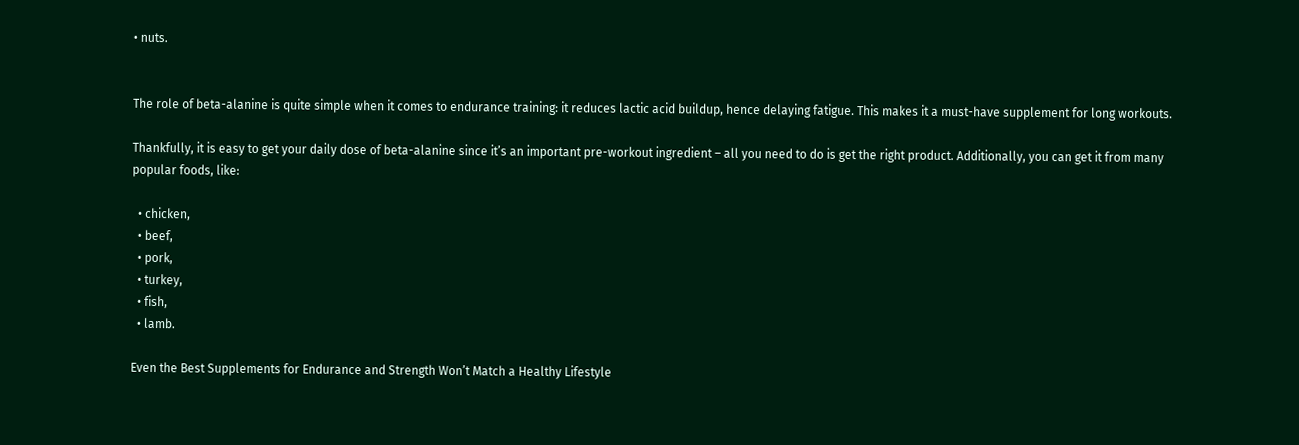• nuts.


The role of beta-alanine is quite simple when it comes to endurance training: it reduces lactic acid buildup, hence delaying fatigue. This makes it a must-have supplement for long workouts.

Thankfully, it is easy to get your daily dose of beta-alanine since it’s an important pre-workout ingredient – all you need to do is get the right product. Additionally, you can get it from many popular foods, like:

  • chicken,
  • beef,
  • pork,
  • turkey,
  • fish,
  • lamb.

Even the Best Supplements for Endurance and Strength Won’t Match a Healthy Lifestyle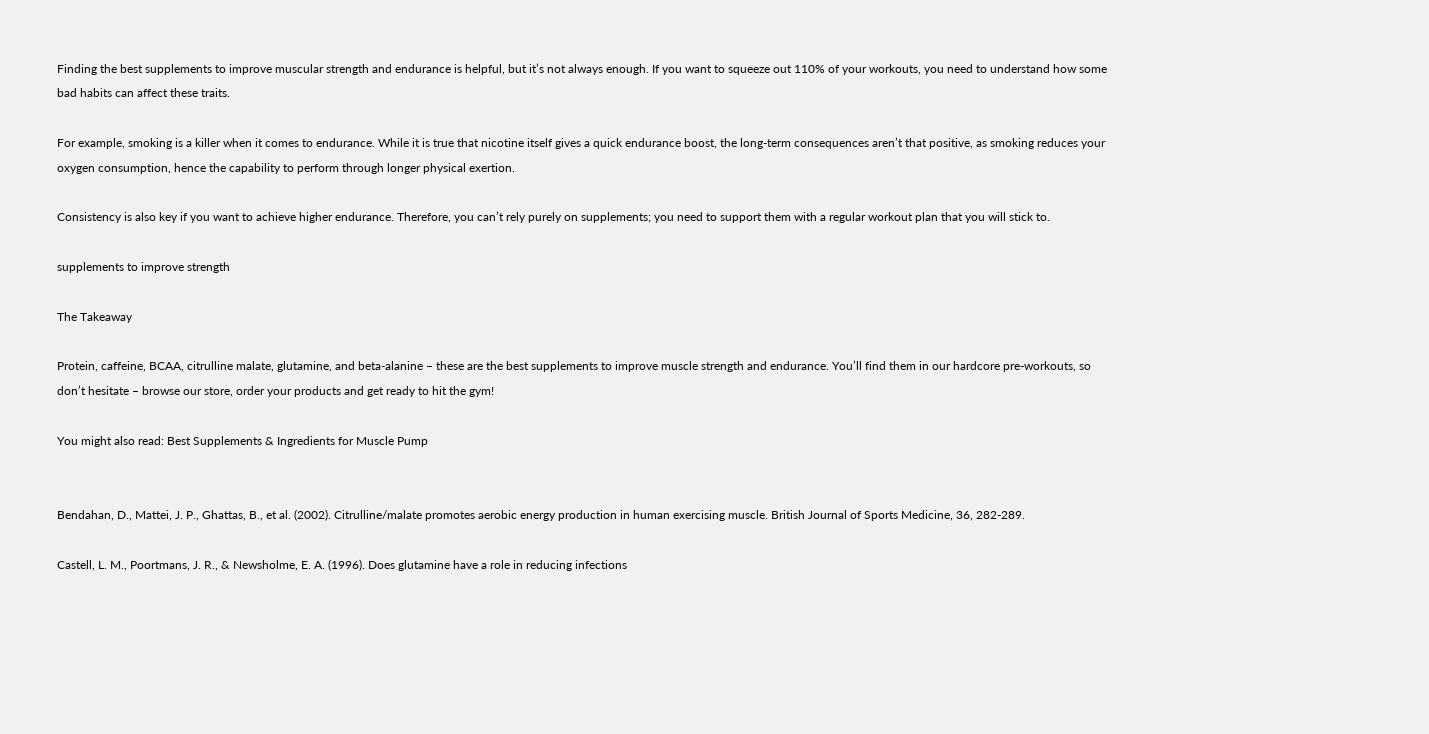Finding the best supplements to improve muscular strength and endurance is helpful, but it’s not always enough. If you want to squeeze out 110% of your workouts, you need to understand how some bad habits can affect these traits.

For example, smoking is a killer when it comes to endurance. While it is true that nicotine itself gives a quick endurance boost, the long-term consequences aren’t that positive, as smoking reduces your oxygen consumption, hence the capability to perform through longer physical exertion.

Consistency is also key if you want to achieve higher endurance. Therefore, you can’t rely purely on supplements; you need to support them with a regular workout plan that you will stick to.

supplements to improve strength

The Takeaway

Protein, caffeine, BCAA, citrulline malate, glutamine, and beta-alanine – these are the best supplements to improve muscle strength and endurance. You’ll find them in our hardcore pre-workouts, so don’t hesitate – browse our store, order your products and get ready to hit the gym!

You might also read: Best Supplements & Ingredients for Muscle Pump


Bendahan, D., Mattei, J. P., Ghattas, B., et al. (2002). Citrulline/malate promotes aerobic energy production in human exercising muscle. British Journal of Sports Medicine, 36, 282-289.

Castell, L. M., Poortmans, J. R., & Newsholme, E. A. (1996). Does glutamine have a role in reducing infections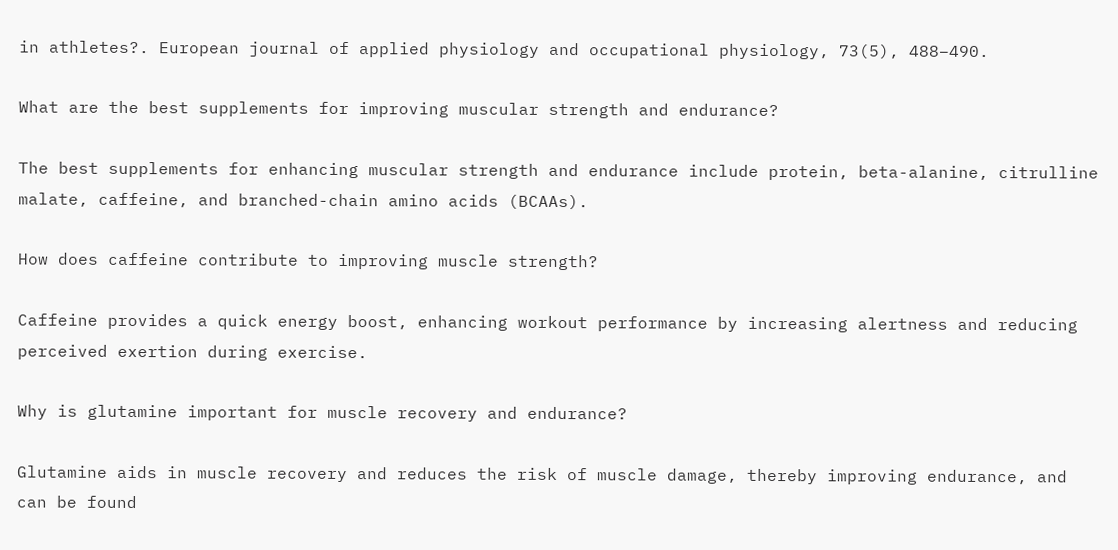in athletes?. European journal of applied physiology and occupational physiology, 73(5), 488–490.

What are the best supplements for improving muscular strength and endurance?

The best supplements for enhancing muscular strength and endurance include protein, beta-alanine, citrulline malate, caffeine, and branched-chain amino acids (BCAAs).

How does caffeine contribute to improving muscle strength?

Caffeine provides a quick energy boost, enhancing workout performance by increasing alertness and reducing perceived exertion during exercise.

Why is glutamine important for muscle recovery and endurance?

Glutamine aids in muscle recovery and reduces the risk of muscle damage, thereby improving endurance, and can be found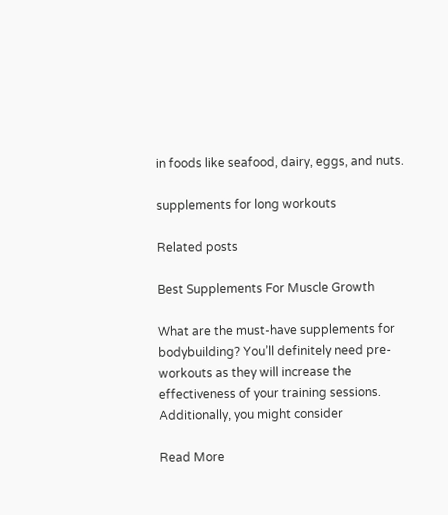in foods like seafood, dairy, eggs, and nuts.

supplements for long workouts

Related posts

Best Supplements For Muscle Growth

What are the must-have supplements for bodybuilding? You’ll definitely need pre-workouts as they will increase the effectiveness of your training sessions. Additionally, you might consider

Read More